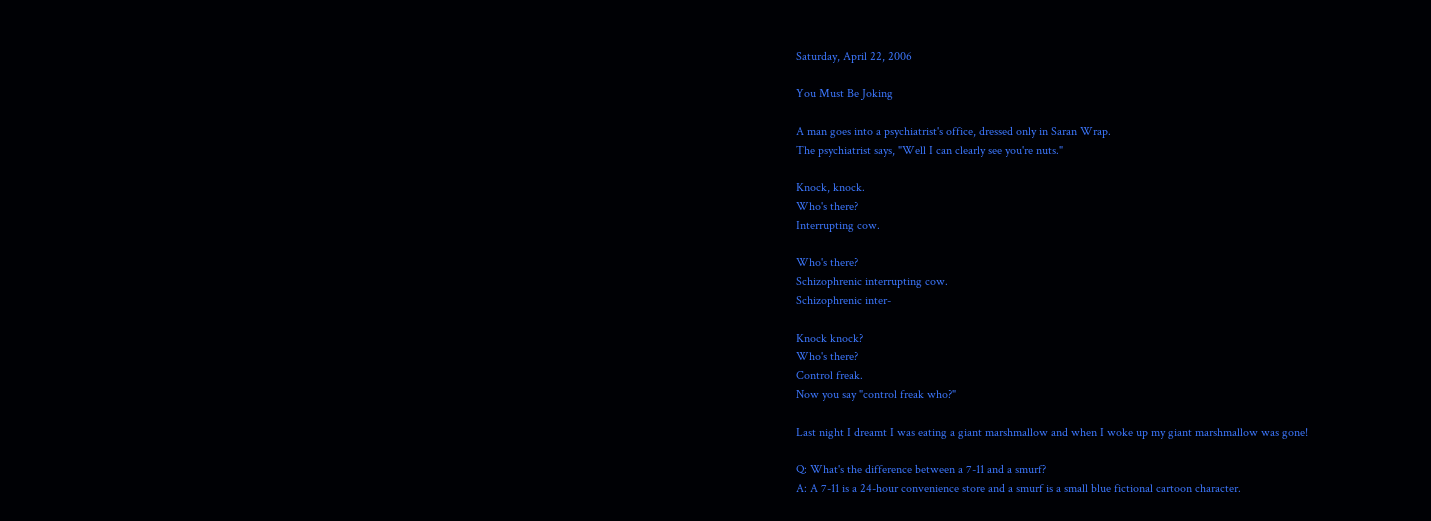Saturday, April 22, 2006

You Must Be Joking

A man goes into a psychiatrist's office, dressed only in Saran Wrap.
The psychiatrist says, "Well I can clearly see you're nuts."

Knock, knock.
Who's there?
Interrupting cow.

Who's there?
Schizophrenic interrupting cow.
Schizophrenic inter-

Knock knock?
Who's there?
Control freak.
Now you say "control freak who?"

Last night I dreamt I was eating a giant marshmallow and when I woke up my giant marshmallow was gone!

Q: What's the difference between a 7-11 and a smurf?
A: A 7-11 is a 24-hour convenience store and a smurf is a small blue fictional cartoon character.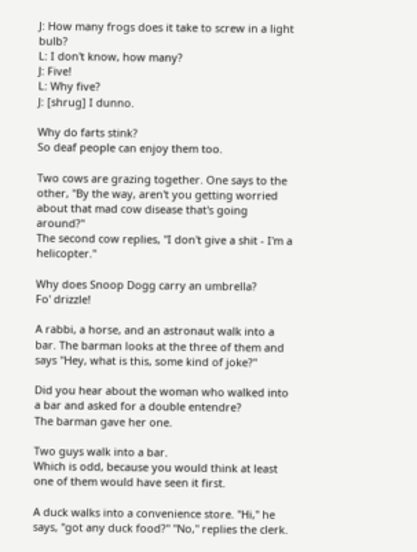J: How many frogs does it take to screw in a light bulb?
L: I don't know, how many?
J: Five!
L: Why five?
J: [shrug] I dunno.

Why do farts stink?
So deaf people can enjoy them too.

Two cows are grazing together. One says to the other, "By the way, aren't you getting worried about that mad cow disease that's going around?"
The second cow replies, "I don't give a shit - I'm a helicopter."

Why does Snoop Dogg carry an umbrella?
Fo' drizzle!

A rabbi, a horse, and an astronaut walk into a bar. The barman looks at the three of them and says "Hey, what is this, some kind of joke?"

Did you hear about the woman who walked into a bar and asked for a double entendre?
The barman gave her one.

Two guys walk into a bar.
Which is odd, because you would think at least one of them would have seen it first.

A duck walks into a convenience store. "Hi," he says, "got any duck food?" "No," replies the clerk.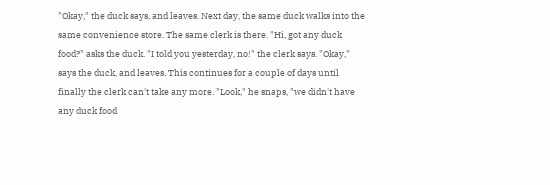"Okay," the duck says, and leaves. Next day, the same duck walks into the same convenience store. The same clerk is there. "Hi, got any duck food?" asks the duck. "I told you yesterday, no!" the clerk says. "Okay," says the duck, and leaves. This continues for a couple of days until finally the clerk can't take any more. "Look," he snaps, "we didn't have any duck food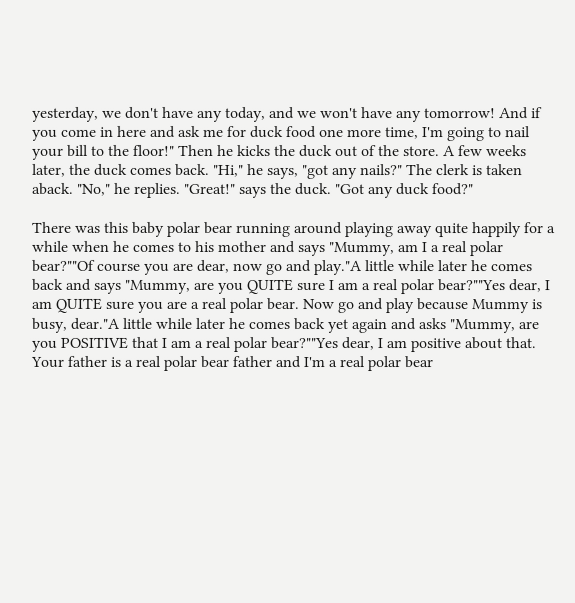yesterday, we don't have any today, and we won't have any tomorrow! And if you come in here and ask me for duck food one more time, I'm going to nail your bill to the floor!" Then he kicks the duck out of the store. A few weeks later, the duck comes back. "Hi," he says, "got any nails?" The clerk is taken aback. "No," he replies. "Great!" says the duck. "Got any duck food?"

There was this baby polar bear running around playing away quite happily for a while when he comes to his mother and says "Mummy, am I a real polar bear?""Of course you are dear, now go and play."A little while later he comes back and says "Mummy, are you QUITE sure I am a real polar bear?""Yes dear, I am QUITE sure you are a real polar bear. Now go and play because Mummy is busy, dear."A little while later he comes back yet again and asks "Mummy, are you POSITIVE that I am a real polar bear?""Yes dear, I am positive about that. Your father is a real polar bear father and I'm a real polar bear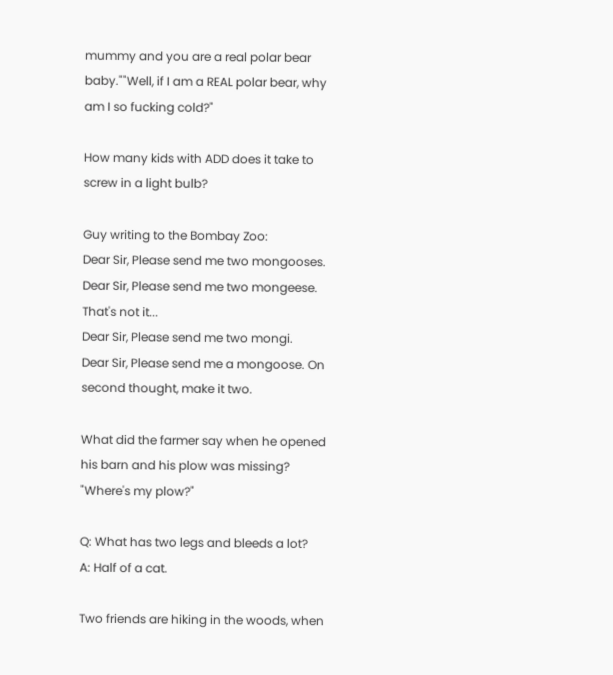mummy and you are a real polar bear baby.""Well, if I am a REAL polar bear, why am I so fucking cold?"

How many kids with ADD does it take to screw in a light bulb?

Guy writing to the Bombay Zoo:
Dear Sir, Please send me two mongooses.
Dear Sir, Please send me two mongeese.
That's not it...
Dear Sir, Please send me two mongi.
Dear Sir, Please send me a mongoose. On second thought, make it two.

What did the farmer say when he opened his barn and his plow was missing?
"Where's my plow?"

Q: What has two legs and bleeds a lot?
A: Half of a cat.

Two friends are hiking in the woods, when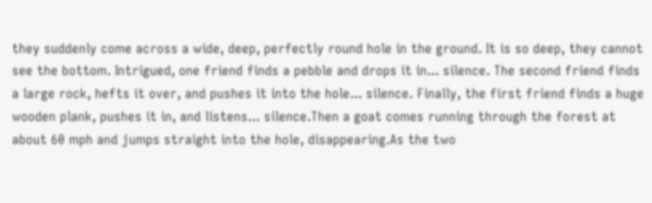they suddenly come across a wide, deep, perfectly round hole in the ground. It is so deep, they cannot see the bottom. Intrigued, one friend finds a pebble and drops it in... silence. The second friend finds a large rock, hefts it over, and pushes it into the hole... silence. Finally, the first friend finds a huge wooden plank, pushes it in, and listens... silence.Then a goat comes running through the forest at about 60 mph and jumps straight into the hole, disappearing.As the two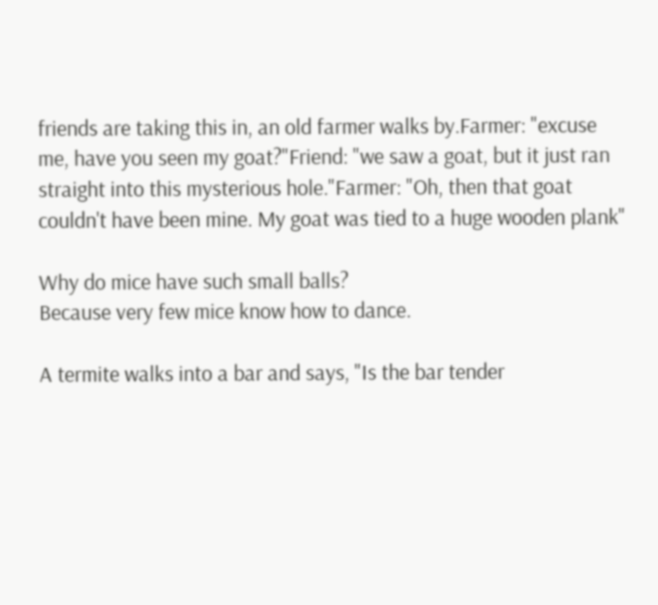friends are taking this in, an old farmer walks by.Farmer: "excuse me, have you seen my goat?"Friend: "we saw a goat, but it just ran straight into this mysterious hole."Farmer: "Oh, then that goat couldn't have been mine. My goat was tied to a huge wooden plank"

Why do mice have such small balls?
Because very few mice know how to dance.

A termite walks into a bar and says, "Is the bar tender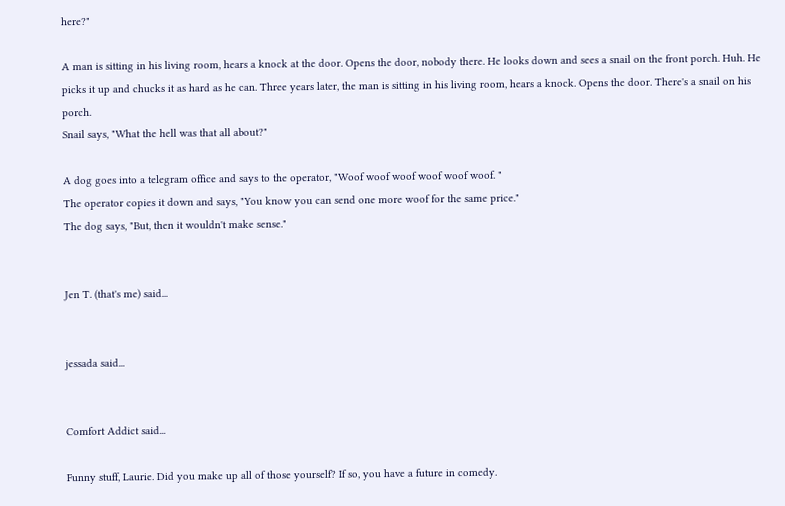here?"

A man is sitting in his living room, hears a knock at the door. Opens the door, nobody there. He looks down and sees a snail on the front porch. Huh. He picks it up and chucks it as hard as he can. Three years later, the man is sitting in his living room, hears a knock. Opens the door. There's a snail on his porch.
Snail says, "What the hell was that all about?"

A dog goes into a telegram office and says to the operator, "Woof woof woof woof woof woof. "
The operator copies it down and says, "You know you can send one more woof for the same price."
The dog says, "But, then it wouldn't make sense."


Jen T. (that's me) said...


jessada said...


Comfort Addict said...

Funny stuff, Laurie. Did you make up all of those yourself? If so, you have a future in comedy.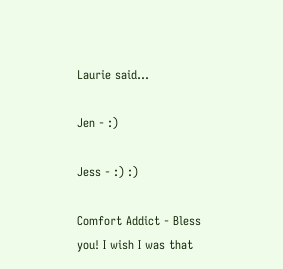Laurie said...

Jen - :)

Jess - :) :)

Comfort Addict - Bless you! I wish I was that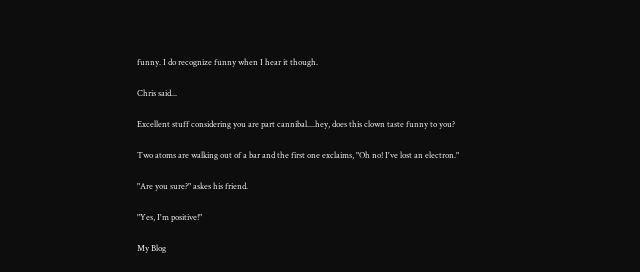funny. I do recognize funny when I hear it though.

Chris said...

Excellent stuff considering you are part cannibal....hey, does this clown taste funny to you?

Two atoms are walking out of a bar and the first one exclaims, "Oh no! I've lost an electron."

"Are you sure?" askes his friend.

"Yes, I'm positive!"

My Blog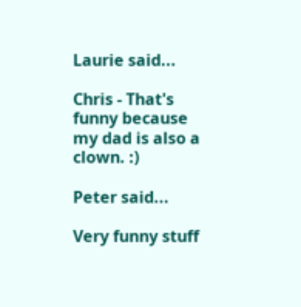Laurie said...

Chris - That's funny because my dad is also a clown. :)

Peter said...

Very funny stuff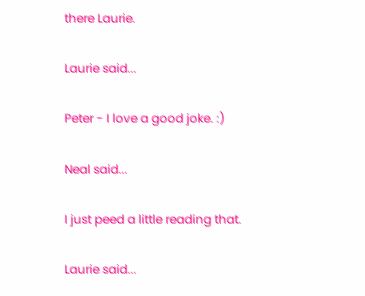there Laurie.

Laurie said...

Peter - I love a good joke. :)

Neal said...

I just peed a little reading that.

Laurie said...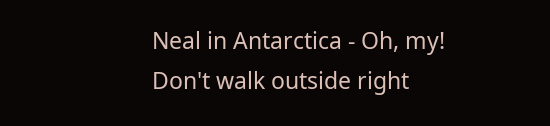Neal in Antarctica - Oh, my! Don't walk outside right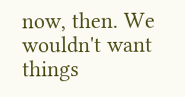now, then. We wouldn't want things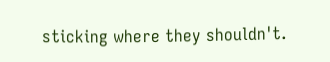sticking where they shouldn't.